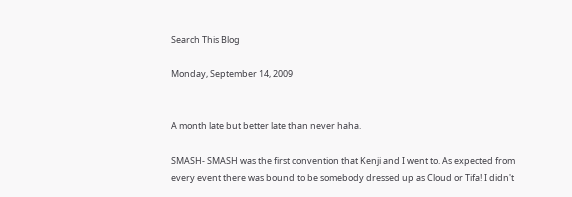Search This Blog

Monday, September 14, 2009


A month late but better late than never haha.

SMASH- SMASH was the first convention that Kenji and I went to. As expected from every event there was bound to be somebody dressed up as Cloud or Tifa! I didn't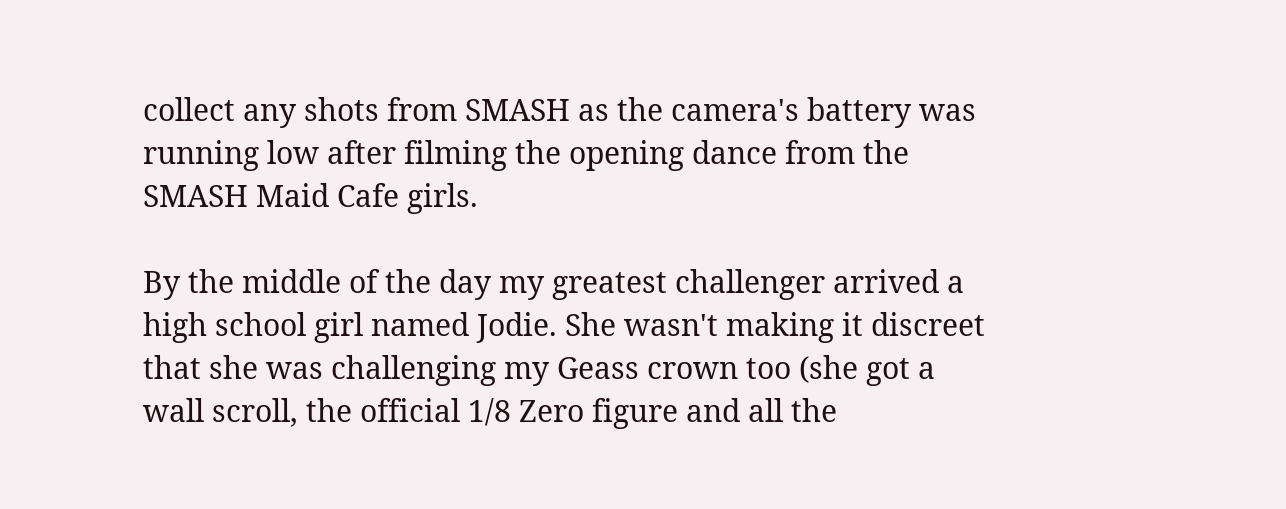collect any shots from SMASH as the camera's battery was running low after filming the opening dance from the SMASH Maid Cafe girls.

By the middle of the day my greatest challenger arrived a high school girl named Jodie. She wasn't making it discreet that she was challenging my Geass crown too (she got a wall scroll, the official 1/8 Zero figure and all the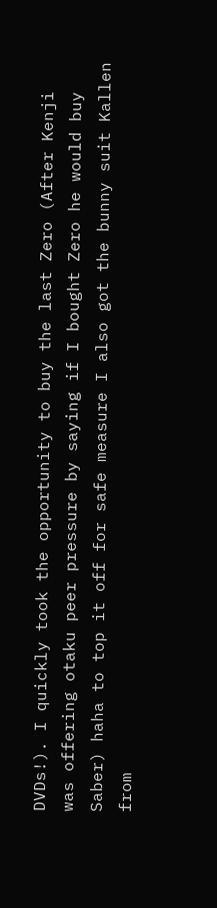DVDs!). I quickly took the opportunity to buy the last Zero (After Kenji was offering otaku peer pressure by saying if I bought Zero he would buy Saber) haha to top it off for safe measure I also got the bunny suit Kallen from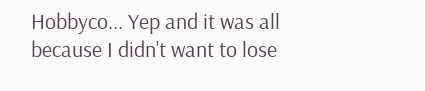Hobbyco... Yep and it was all because I didn't want to lose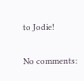to Jodie!

No comments: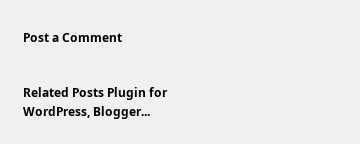Post a Comment


Related Posts Plugin for WordPress, Blogger...